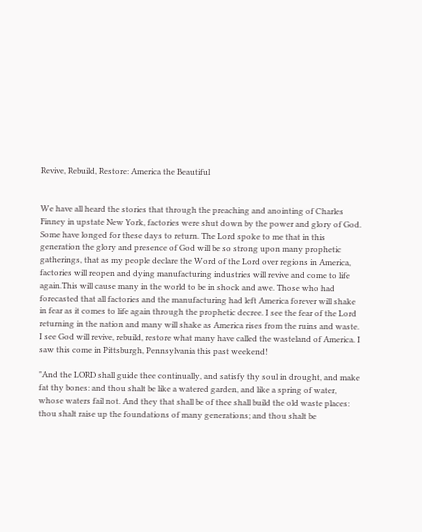Revive, Rebuild, Restore: America the Beautiful


We have all heard the stories that through the preaching and anointing of Charles Finney in upstate New York, factories were shut down by the power and glory of God. Some have longed for these days to return. The Lord spoke to me that in this generation the glory and presence of God will be so strong upon many prophetic gatherings, that as my people declare the Word of the Lord over regions in America, factories will reopen and dying manufacturing industries will revive and come to life again.This will cause many in the world to be in shock and awe. Those who had forecasted that all factories and the manufacturing had left America forever will shake in fear as it comes to life again through the prophetic decree. I see the fear of the Lord returning in the nation and many will shake as America rises from the ruins and waste. I see God will revive, rebuild, restore what many have called the wasteland of America. I saw this come in Pittsburgh, Pennsylvania this past weekend!

"And the LORD shall guide thee continually, and satisfy thy soul in drought, and make fat thy bones: and thou shalt be like a watered garden, and like a spring of water, whose waters fail not. And they that shall be of thee shall build the old waste places: thou shalt raise up the foundations of many generations; and thou shalt be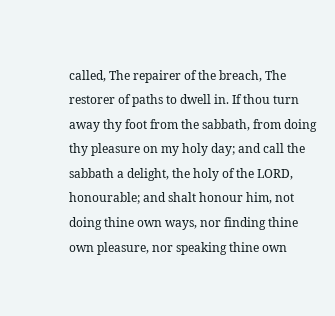called, The repairer of the breach, The restorer of paths to dwell in. If thou turn away thy foot from the sabbath, from doing thy pleasure on my holy day; and call the sabbath a delight, the holy of the LORD, honourable; and shalt honour him, not doing thine own ways, nor finding thine own pleasure, nor speaking thine own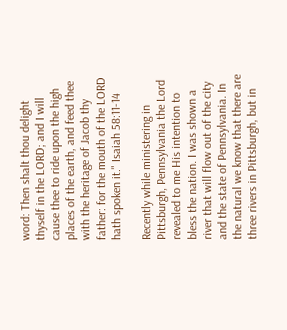word: Then shalt thou delight thyself in the LORD; and I will cause thee to ride upon the high places of the earth, and feed thee with the heritage of Jacob thy father: for the mouth of the LORD hath spoken it." Isaiah 58:11-14

Recently while ministering in Pittsburgh, Pennsylvania the Lord revealed to me His intention to bless the nation. I was shown a river that will flow out of the city and the state of Pennsylvania. In the natural we know that there are three rivers in Pittsburgh, but in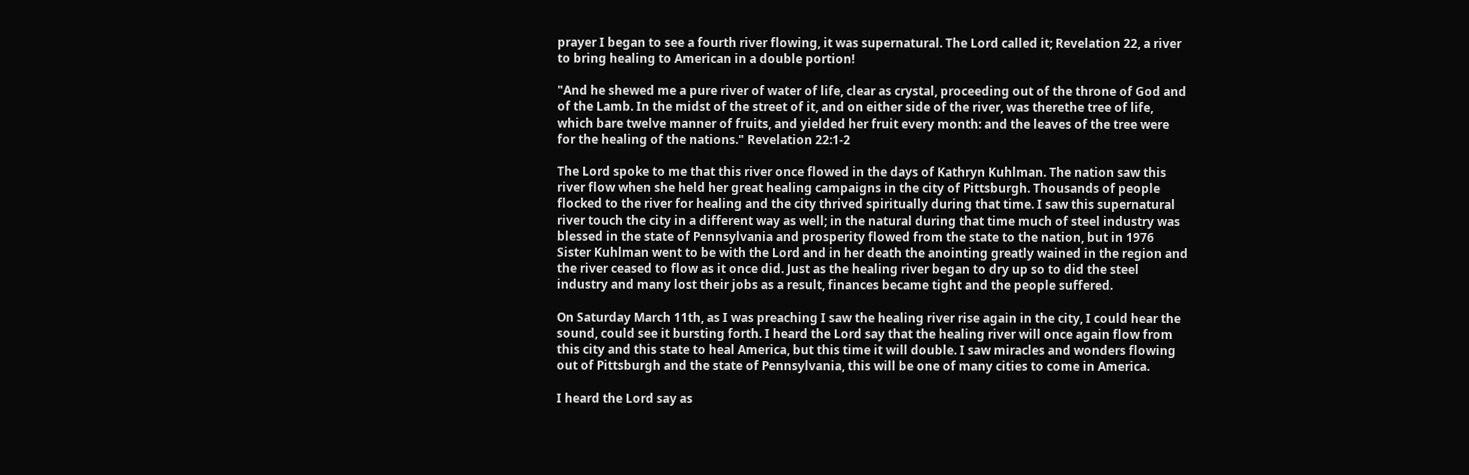prayer I began to see a fourth river flowing, it was supernatural. The Lord called it; Revelation 22, a river to bring healing to American in a double portion!

"And he shewed me a pure river of water of life, clear as crystal, proceeding out of the throne of God and of the Lamb. In the midst of the street of it, and on either side of the river, was therethe tree of life, which bare twelve manner of fruits, and yielded her fruit every month: and the leaves of the tree were for the healing of the nations." Revelation 22:1-2

The Lord spoke to me that this river once flowed in the days of Kathryn Kuhlman. The nation saw this river flow when she held her great healing campaigns in the city of Pittsburgh. Thousands of people flocked to the river for healing and the city thrived spiritually during that time. I saw this supernatural river touch the city in a different way as well; in the natural during that time much of steel industry was blessed in the state of Pennsylvania and prosperity flowed from the state to the nation, but in 1976 Sister Kuhlman went to be with the Lord and in her death the anointing greatly wained in the region and the river ceased to flow as it once did. Just as the healing river began to dry up so to did the steel industry and many lost their jobs as a result, finances became tight and the people suffered.

On Saturday March 11th, as I was preaching I saw the healing river rise again in the city, I could hear the sound, could see it bursting forth. I heard the Lord say that the healing river will once again flow from this city and this state to heal America, but this time it will double. I saw miracles and wonders flowing out of Pittsburgh and the state of Pennsylvania, this will be one of many cities to come in America.

I heard the Lord say as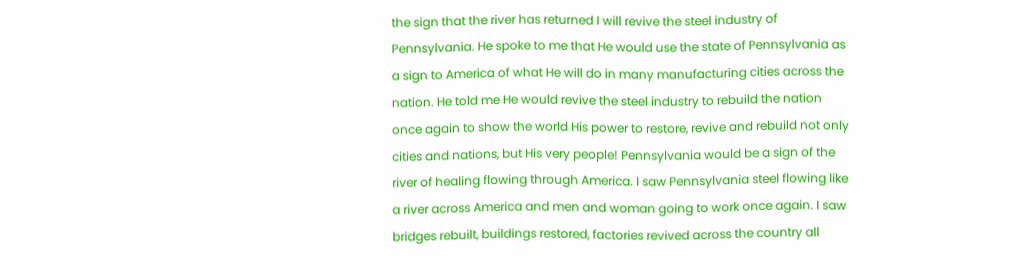the sign that the river has returned I will revive the steel industry of Pennsylvania. He spoke to me that He would use the state of Pennsylvania as a sign to America of what He will do in many manufacturing cities across the nation. He told me He would revive the steel industry to rebuild the nation once again to show the world His power to restore, revive and rebuild not only cities and nations, but His very people! Pennsylvania would be a sign of the river of healing flowing through America. I saw Pennsylvania steel flowing like a river across America and men and woman going to work once again. I saw bridges rebuilt, buildings restored, factories revived across the country all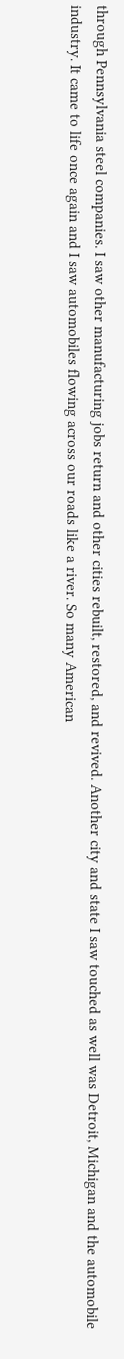through Pennsylvania steel companies. I saw other manufacturing jobs return and other cities rebuilt, restored, and revived. Another city and state I saw touched as well was Detroit, Michigan and the automobile industry. It came to life once again and I saw automobiles flowing across our roads like a river. So many American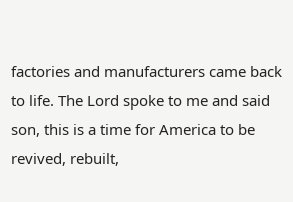factories and manufacturers came back to life. The Lord spoke to me and said son, this is a time for America to be revived, rebuilt,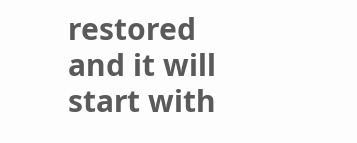restored and it will start with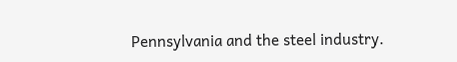Pennsylvania and the steel industry.